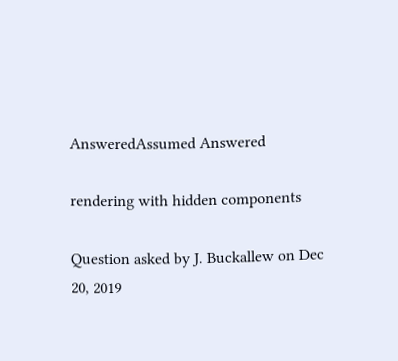AnsweredAssumed Answered

rendering with hidden components

Question asked by J. Buckallew on Dec 20, 2019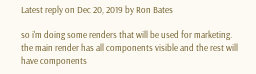Latest reply on Dec 20, 2019 by Ron Bates

so i'm doing some renders that will be used for marketing. the main render has all components visible and the rest will have components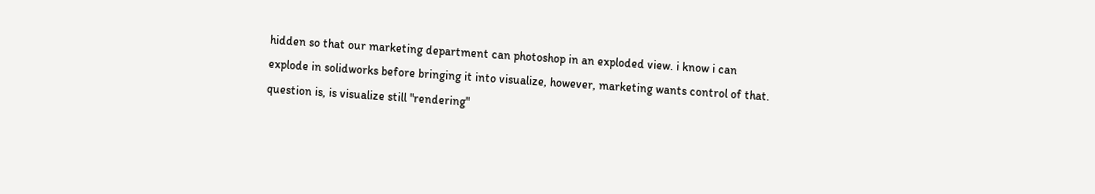hidden so that our marketing department can photoshop in an exploded view. i know i can explode in solidworks before bringing it into visualize, however, marketing wants control of that. question is, is visualize still "rendering"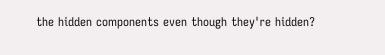the hidden components even though they're hidden?